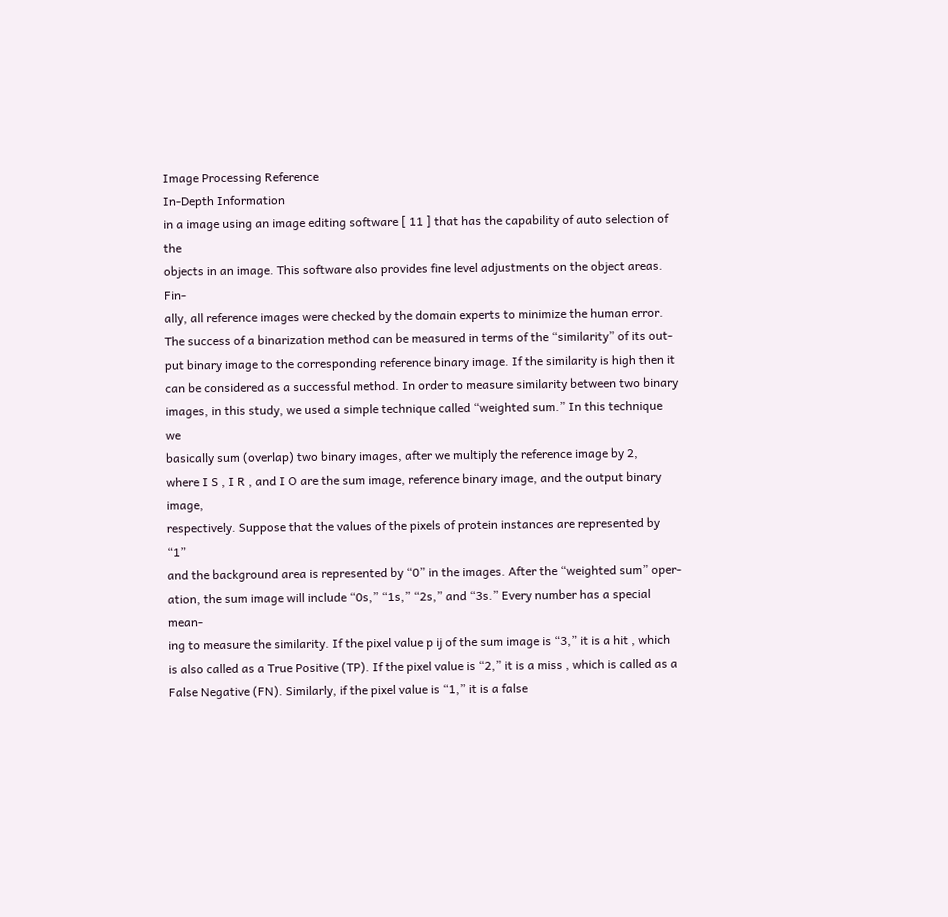Image Processing Reference
In-Depth Information
in a image using an image editing software [ 11 ] that has the capability of auto selection of the
objects in an image. This software also provides fine level adjustments on the object areas. Fin-
ally, all reference images were checked by the domain experts to minimize the human error.
The success of a binarization method can be measured in terms of the “similarity” of its out-
put binary image to the corresponding reference binary image. If the similarity is high then it
can be considered as a successful method. In order to measure similarity between two binary
images, in this study, we used a simple technique called “weighted sum.” In this technique we
basically sum (overlap) two binary images, after we multiply the reference image by 2,
where I S , I R , and I O are the sum image, reference binary image, and the output binary image,
respectively. Suppose that the values of the pixels of protein instances are represented by “1”
and the background area is represented by “0” in the images. After the “weighted sum” oper-
ation, the sum image will include “0s,” “1s,” “2s,” and “3s.” Every number has a special mean-
ing to measure the similarity. If the pixel value p ij of the sum image is “3,” it is a hit , which
is also called as a True Positive (TP). If the pixel value is “2,” it is a miss , which is called as a
False Negative (FN). Similarly, if the pixel value is “1,” it is a false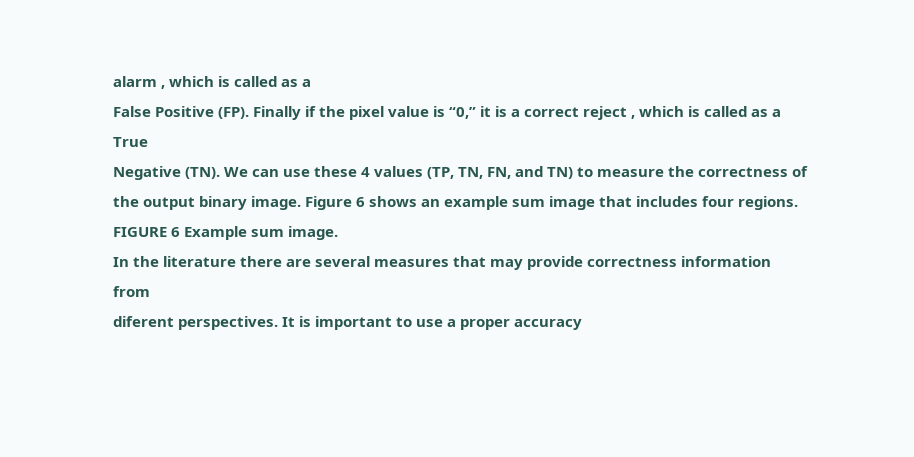alarm , which is called as a
False Positive (FP). Finally if the pixel value is “0,” it is a correct reject , which is called as a True
Negative (TN). We can use these 4 values (TP, TN, FN, and TN) to measure the correctness of
the output binary image. Figure 6 shows an example sum image that includes four regions.
FIGURE 6 Example sum image.
In the literature there are several measures that may provide correctness information from
diferent perspectives. It is important to use a proper accuracy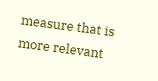measure that is more relevant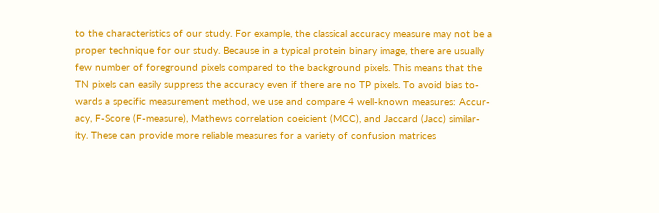to the characteristics of our study. For example, the classical accuracy measure may not be a
proper technique for our study. Because in a typical protein binary image, there are usually
few number of foreground pixels compared to the background pixels. This means that the
TN pixels can easily suppress the accuracy even if there are no TP pixels. To avoid bias to-
wards a specific measurement method, we use and compare 4 well-known measures: Accur-
acy, F-Score (F-measure), Mathews correlation coeicient (MCC), and Jaccard (Jacc) similar-
ity. These can provide more reliable measures for a variety of confusion matrices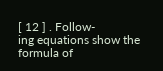[ 12 ] . Follow-
ing equations show the formula of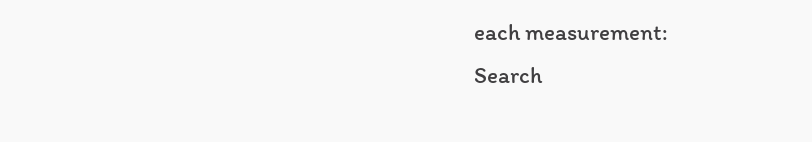each measurement:
Search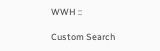WWH ::

Custom Search